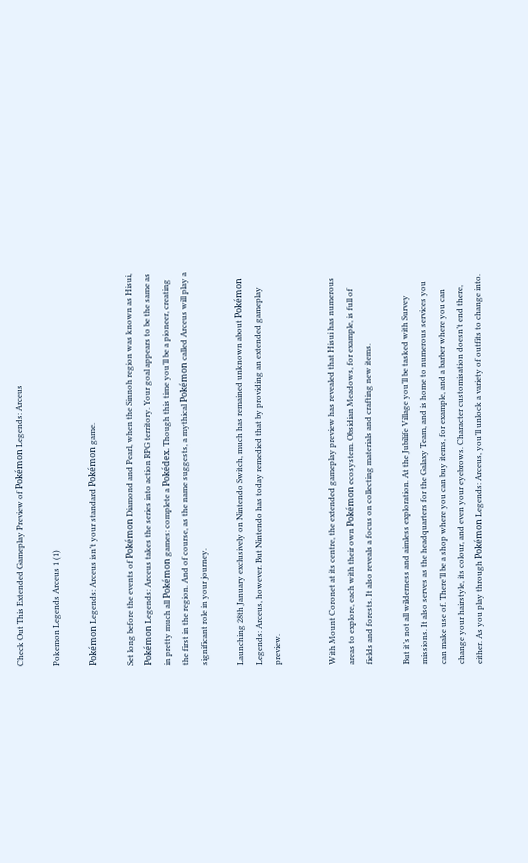Check Out This Extended Gameplay Preview of Pokémon Legends: Arceus

Pokemon Legends Arceus 1 (1)

Pokémon Legends: Arceus isn’t your standard Pokémon game.

Set long before the events of Pokémon Diamond and Pearl, when the Sinnoh region was known as Hisui, Pokémon Legends: Arceus takes the series into action RPG territory. Your goal appears to be the same as in pretty much all Pokémon games: complete a Pokédex. Though this time you’ll be a pioneer, creating the first in the region. And of course, as the name suggests, a mythical Pokémon called Arceus will play a significant role in your journey.

Launching 28th January exclusively on Nintendo Switch, much has remained unknown about Pokémon Legends: Arceus, however. But Nintendo has today remedied that by providing an extended gameplay preview.


With Mount Coronet at its centre, the extended gameplay preview has revealed that Hisui has numerous areas to explore, each with their own Pokémon ecosystem. Obsidian Meadows, for example, is full of fields and forests. It also reveals a focus on collecting materials and crafting new items.

But it’s not all wilderness and aimless exploration. At the Jubilife Village you’ll be tasked with Survey missions. It also serves as the headquarters for the Galaxy Team, and is home to numerous services you can make use of. There’ll be a shop where you can buy items, for example, and a barber where you can change your hairstyle, its colour, and even your eyebrows. Character customisation doesn’t end there, either. As you play through Pokémon Legends: Arceus, you’ll unlock a variety of outfits to change into.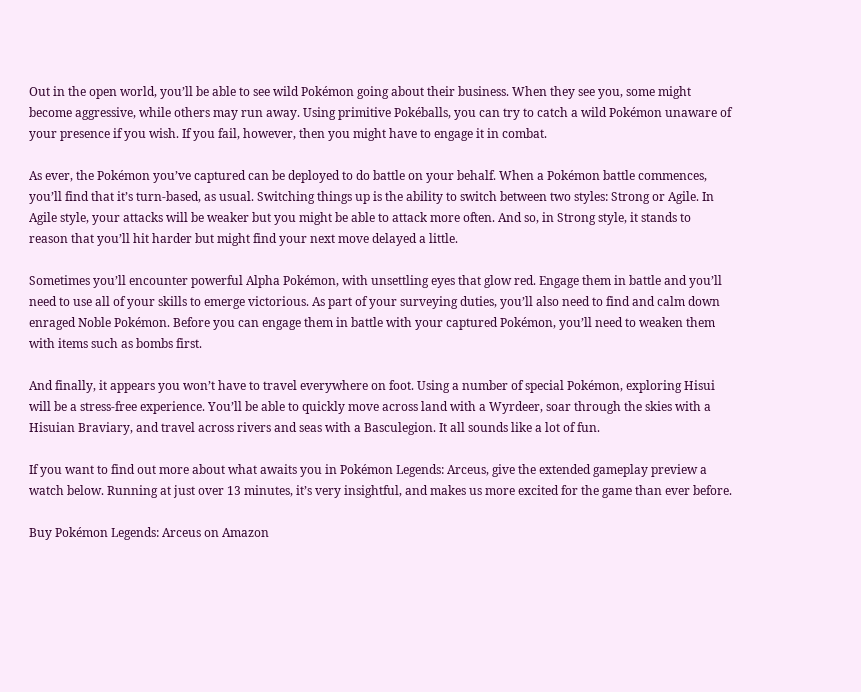Out in the open world, you’ll be able to see wild Pokémon going about their business. When they see you, some might become aggressive, while others may run away. Using primitive Pokéballs, you can try to catch a wild Pokémon unaware of your presence if you wish. If you fail, however, then you might have to engage it in combat.

As ever, the Pokémon you’ve captured can be deployed to do battle on your behalf. When a Pokémon battle commences, you’ll find that it’s turn-based, as usual. Switching things up is the ability to switch between two styles: Strong or Agile. In Agile style, your attacks will be weaker but you might be able to attack more often. And so, in Strong style, it stands to reason that you’ll hit harder but might find your next move delayed a little.

Sometimes you’ll encounter powerful Alpha Pokémon, with unsettling eyes that glow red. Engage them in battle and you’ll need to use all of your skills to emerge victorious. As part of your surveying duties, you’ll also need to find and calm down enraged Noble Pokémon. Before you can engage them in battle with your captured Pokémon, you’ll need to weaken them with items such as bombs first.

And finally, it appears you won’t have to travel everywhere on foot. Using a number of special Pokémon, exploring Hisui will be a stress-free experience. You’ll be able to quickly move across land with a Wyrdeer, soar through the skies with a Hisuian Braviary, and travel across rivers and seas with a Basculegion. It all sounds like a lot of fun.

If you want to find out more about what awaits you in Pokémon Legends: Arceus, give the extended gameplay preview a watch below. Running at just over 13 minutes, it’s very insightful, and makes us more excited for the game than ever before.

Buy Pokémon Legends: Arceus on Amazon